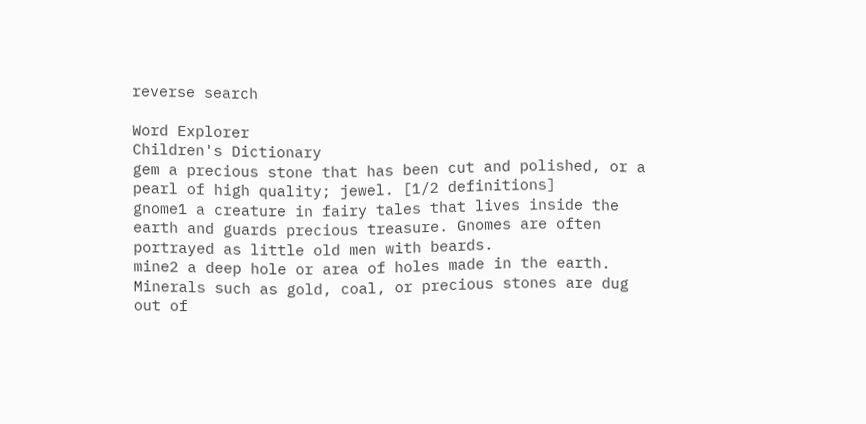reverse search

Word Explorer
Children's Dictionary
gem a precious stone that has been cut and polished, or a pearl of high quality; jewel. [1/2 definitions]
gnome1 a creature in fairy tales that lives inside the earth and guards precious treasure. Gnomes are often portrayed as little old men with beards.
mine2 a deep hole or area of holes made in the earth. Minerals such as gold, coal, or precious stones are dug out of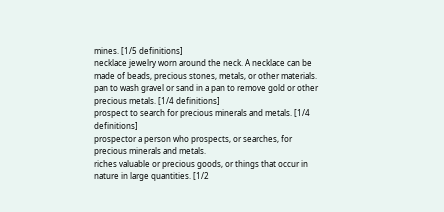mines. [1/5 definitions]
necklace jewelry worn around the neck. A necklace can be made of beads, precious stones, metals, or other materials.
pan to wash gravel or sand in a pan to remove gold or other precious metals. [1/4 definitions]
prospect to search for precious minerals and metals. [1/4 definitions]
prospector a person who prospects, or searches, for precious minerals and metals.
riches valuable or precious goods, or things that occur in nature in large quantities. [1/2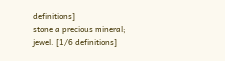definitions]
stone a precious mineral; jewel. [1/6 definitions]